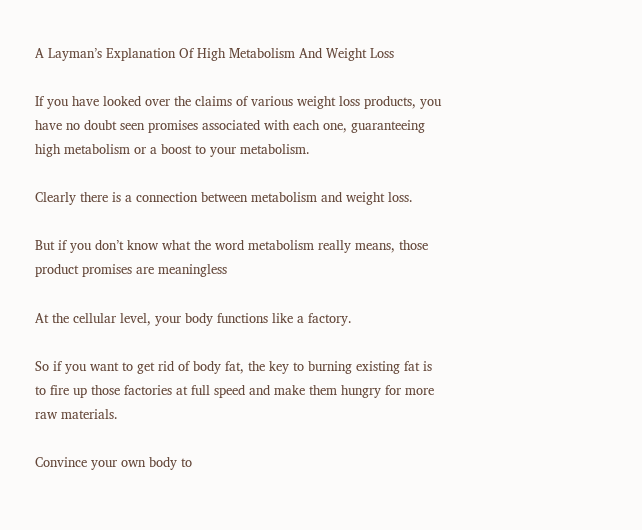A Layman’s Explanation Of High Metabolism And Weight Loss

If you have looked over the claims of various weight loss products, you have no doubt seen promises associated with each one, guaranteeing high metabolism or a boost to your metabolism.

Clearly there is a connection between metabolism and weight loss.

But if you don’t know what the word metabolism really means, those product promises are meaningless

At the cellular level, your body functions like a factory.

So if you want to get rid of body fat, the key to burning existing fat is to fire up those factories at full speed and make them hungry for more raw materials.

Convince your own body to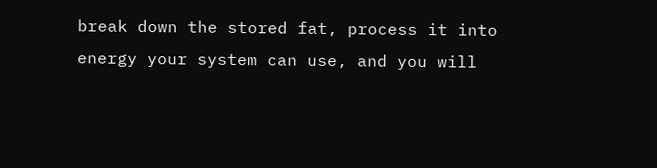break down the stored fat, process it into energy your system can use, and you will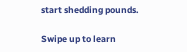start shedding pounds.

Swipe up to learn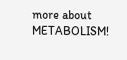more about METABOLISM!